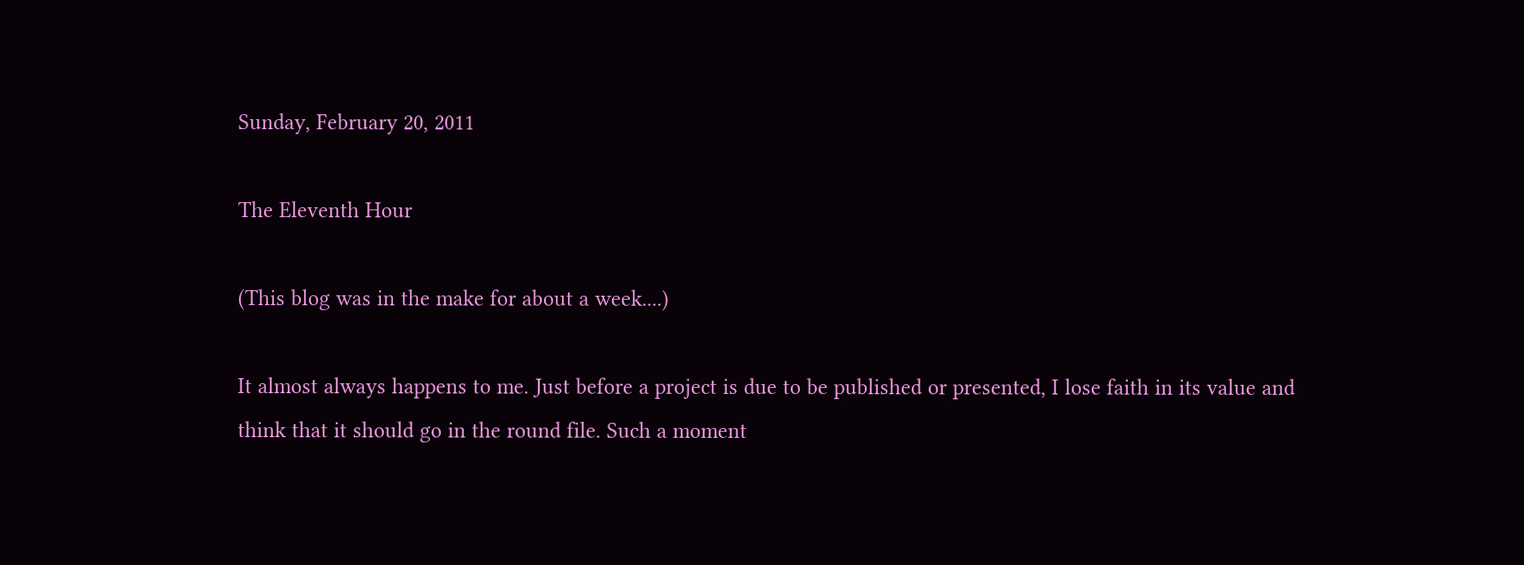Sunday, February 20, 2011

The Eleventh Hour

(This blog was in the make for about a week....)

It almost always happens to me. Just before a project is due to be published or presented, I lose faith in its value and think that it should go in the round file. Such a moment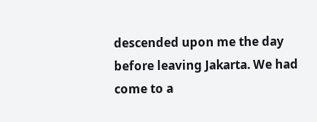descended upon me the day before leaving Jakarta. We had come to a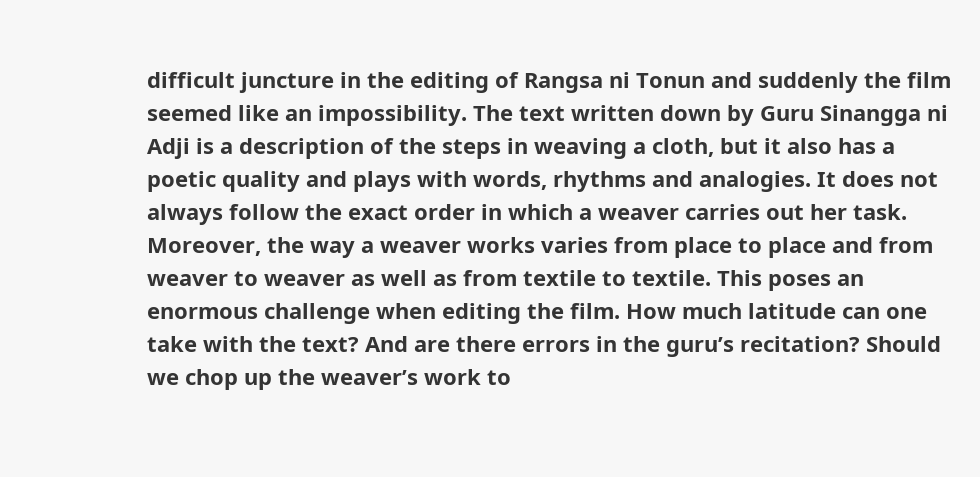difficult juncture in the editing of Rangsa ni Tonun and suddenly the film seemed like an impossibility. The text written down by Guru Sinangga ni Adji is a description of the steps in weaving a cloth, but it also has a poetic quality and plays with words, rhythms and analogies. It does not always follow the exact order in which a weaver carries out her task. Moreover, the way a weaver works varies from place to place and from weaver to weaver as well as from textile to textile. This poses an enormous challenge when editing the film. How much latitude can one take with the text? And are there errors in the guru’s recitation? Should we chop up the weaver’s work to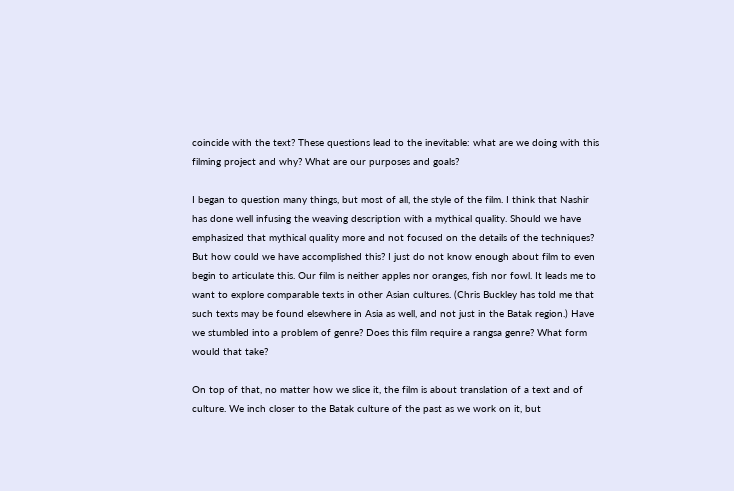coincide with the text? These questions lead to the inevitable: what are we doing with this filming project and why? What are our purposes and goals?

I began to question many things, but most of all, the style of the film. I think that Nashir has done well infusing the weaving description with a mythical quality. Should we have emphasized that mythical quality more and not focused on the details of the techniques? But how could we have accomplished this? I just do not know enough about film to even begin to articulate this. Our film is neither apples nor oranges, fish nor fowl. It leads me to want to explore comparable texts in other Asian cultures. (Chris Buckley has told me that such texts may be found elsewhere in Asia as well, and not just in the Batak region.) Have we stumbled into a problem of genre? Does this film require a rangsa genre? What form would that take?

On top of that, no matter how we slice it, the film is about translation of a text and of culture. We inch closer to the Batak culture of the past as we work on it, but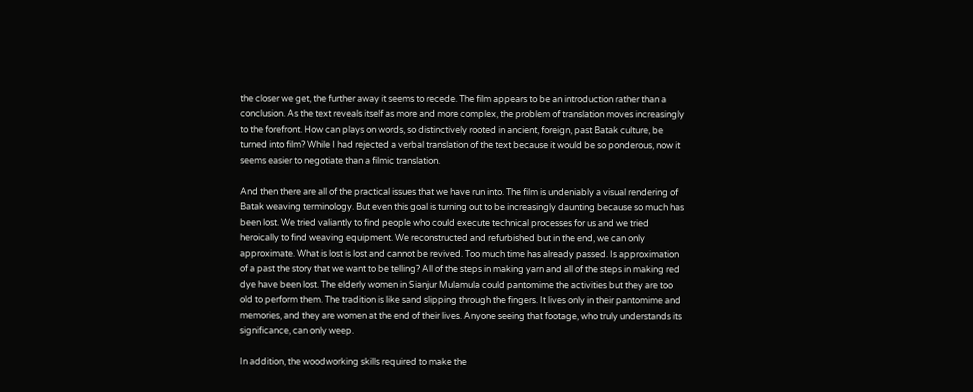the closer we get, the further away it seems to recede. The film appears to be an introduction rather than a conclusion. As the text reveals itself as more and more complex, the problem of translation moves increasingly to the forefront. How can plays on words, so distinctively rooted in ancient, foreign, past Batak culture, be turned into film? While I had rejected a verbal translation of the text because it would be so ponderous, now it seems easier to negotiate than a filmic translation.

And then there are all of the practical issues that we have run into. The film is undeniably a visual rendering of Batak weaving terminology. But even this goal is turning out to be increasingly daunting because so much has been lost. We tried valiantly to find people who could execute technical processes for us and we tried heroically to find weaving equipment. We reconstructed and refurbished but in the end, we can only approximate. What is lost is lost and cannot be revived. Too much time has already passed. Is approximation of a past the story that we want to be telling? All of the steps in making yarn and all of the steps in making red dye have been lost. The elderly women in Sianjur Mulamula could pantomime the activities but they are too old to perform them. The tradition is like sand slipping through the fingers. It lives only in their pantomime and memories, and they are women at the end of their lives. Anyone seeing that footage, who truly understands its significance, can only weep.

In addition, the woodworking skills required to make the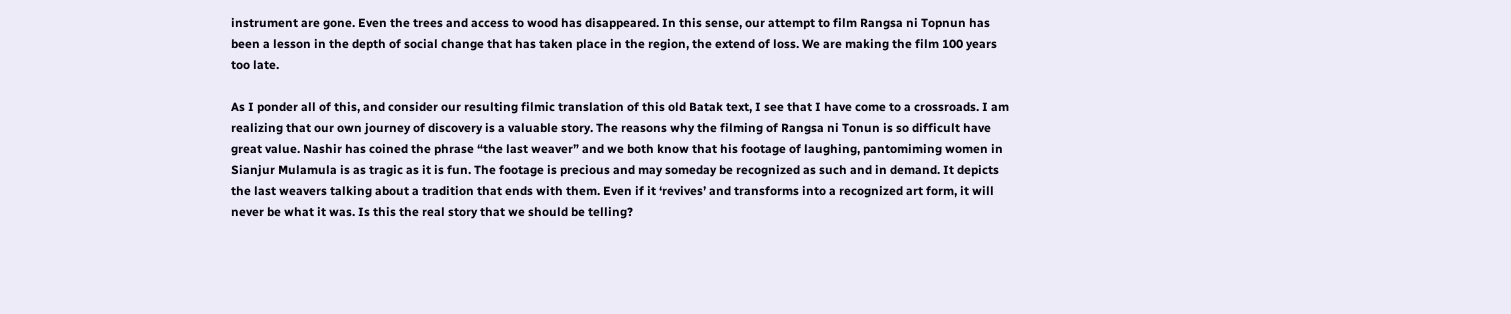instrument are gone. Even the trees and access to wood has disappeared. In this sense, our attempt to film Rangsa ni Topnun has been a lesson in the depth of social change that has taken place in the region, the extend of loss. We are making the film 100 years too late.

As I ponder all of this, and consider our resulting filmic translation of this old Batak text, I see that I have come to a crossroads. I am realizing that our own journey of discovery is a valuable story. The reasons why the filming of Rangsa ni Tonun is so difficult have great value. Nashir has coined the phrase “the last weaver” and we both know that his footage of laughing, pantomiming women in Sianjur Mulamula is as tragic as it is fun. The footage is precious and may someday be recognized as such and in demand. It depicts the last weavers talking about a tradition that ends with them. Even if it ‘revives’ and transforms into a recognized art form, it will never be what it was. Is this the real story that we should be telling?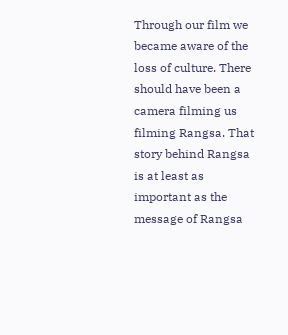Through our film we became aware of the loss of culture. There should have been a camera filming us filming Rangsa. That story behind Rangsa is at least as important as the message of Rangsa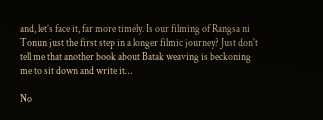and, let’s face it, far more timely. Is our filming of Rangsa ni Tonun just the first step in a longer filmic journey? Just don't tell me that another book about Batak weaving is beckoning me to sit down and write it…

No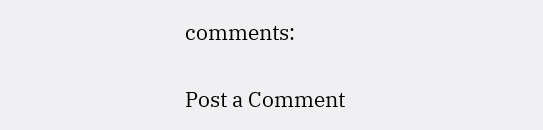comments:

Post a Comment